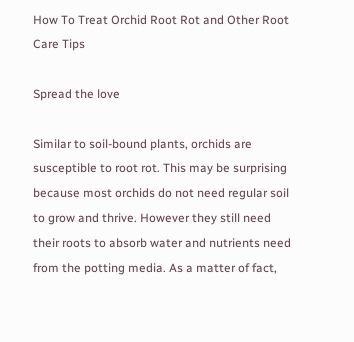How To Treat Orchid Root Rot and Other Root Care Tips

Spread the love

Similar to soil-bound plants, orchids are susceptible to root rot. This may be surprising because most orchids do not need regular soil to grow and thrive. However they still need their roots to absorb water and nutrients need from the potting media. As a matter of fact,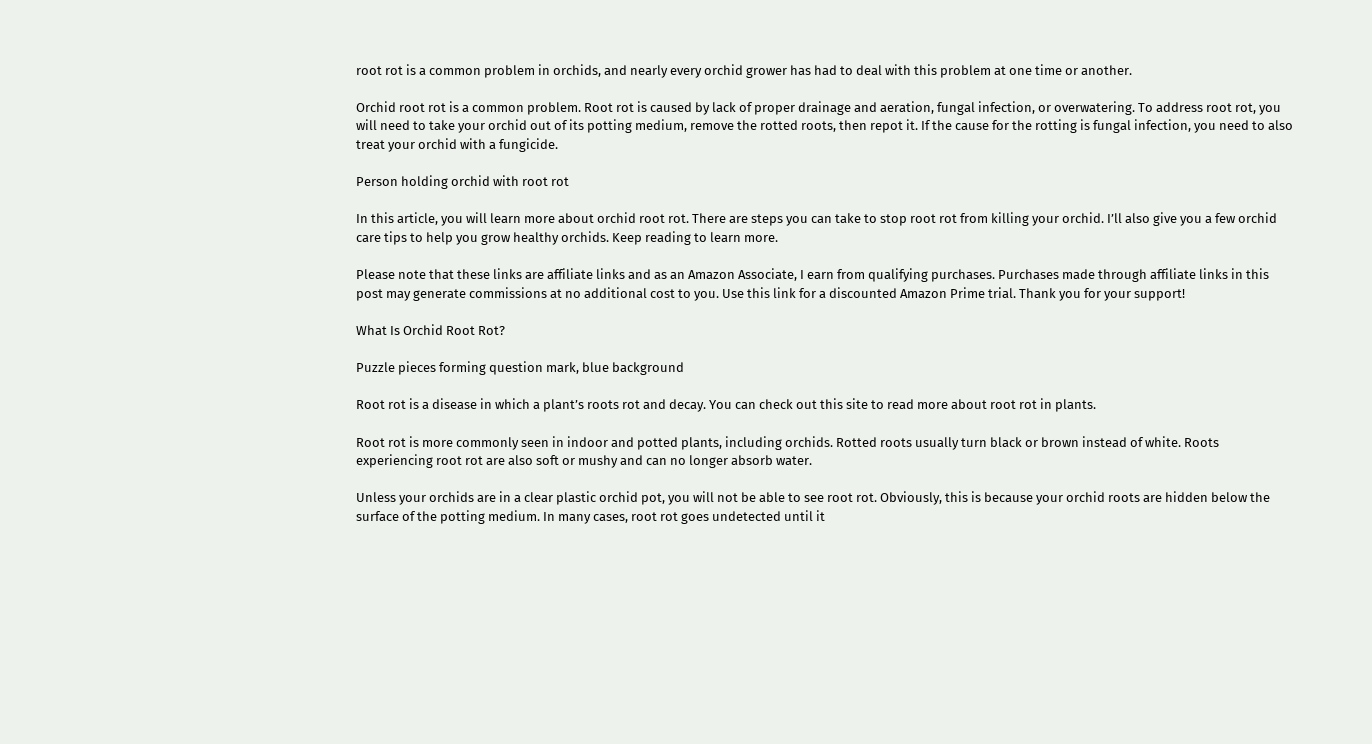root rot is a common problem in orchids, and nearly every orchid grower has had to deal with this problem at one time or another.

Orchid root rot is a common problem. Root rot is caused by lack of proper drainage and aeration, fungal infection, or overwatering. To address root rot, you will need to take your orchid out of its potting medium, remove the rotted roots, then repot it. If the cause for the rotting is fungal infection, you need to also treat your orchid with a fungicide.

Person holding orchid with root rot

In this article, you will learn more about orchid root rot. There are steps you can take to stop root rot from killing your orchid. I’ll also give you a few orchid care tips to help you grow healthy orchids. Keep reading to learn more.

Please note that these links are affiliate links and as an Amazon Associate, I earn from qualifying purchases. Purchases made through affiliate links in this post may generate commissions at no additional cost to you. Use this link for a discounted Amazon Prime trial. Thank you for your support!

What Is Orchid Root Rot?

Puzzle pieces forming question mark, blue background

Root rot is a disease in which a plant’s roots rot and decay. You can check out this site to read more about root rot in plants.

Root rot is more commonly seen in indoor and potted plants, including orchids. Rotted roots usually turn black or brown instead of white. Roots experiencing root rot are also soft or mushy and can no longer absorb water.

Unless your orchids are in a clear plastic orchid pot, you will not be able to see root rot. Obviously, this is because your orchid roots are hidden below the surface of the potting medium. In many cases, root rot goes undetected until it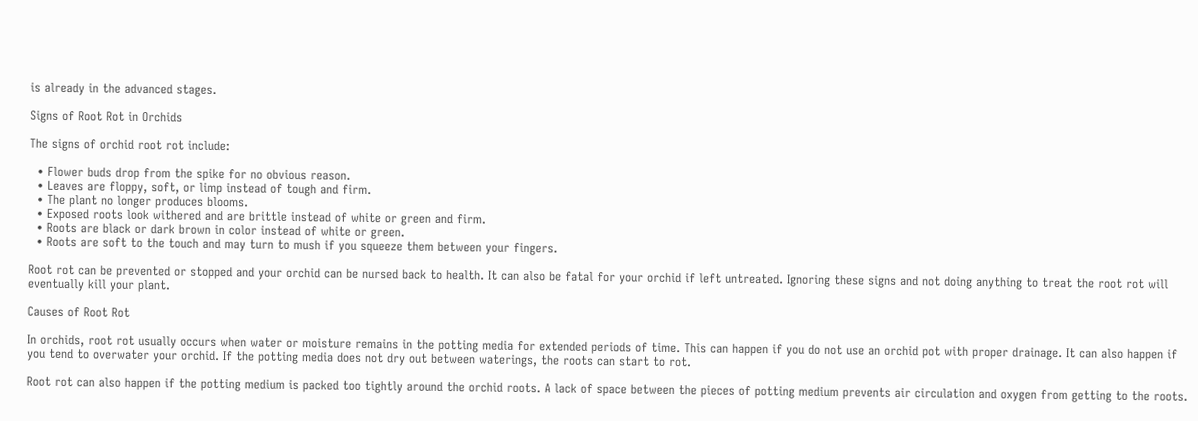is already in the advanced stages.

Signs of Root Rot in Orchids

The signs of orchid root rot include:

  • Flower buds drop from the spike for no obvious reason.
  • Leaves are floppy, soft, or limp instead of tough and firm.
  • The plant no longer produces blooms.
  • Exposed roots look withered and are brittle instead of white or green and firm.
  • Roots are black or dark brown in color instead of white or green.
  • Roots are soft to the touch and may turn to mush if you squeeze them between your fingers.

Root rot can be prevented or stopped and your orchid can be nursed back to health. It can also be fatal for your orchid if left untreated. Ignoring these signs and not doing anything to treat the root rot will eventually kill your plant.

Causes of Root Rot

In orchids, root rot usually occurs when water or moisture remains in the potting media for extended periods of time. This can happen if you do not use an orchid pot with proper drainage. It can also happen if you tend to overwater your orchid. If the potting media does not dry out between waterings, the roots can start to rot.

Root rot can also happen if the potting medium is packed too tightly around the orchid roots. A lack of space between the pieces of potting medium prevents air circulation and oxygen from getting to the roots.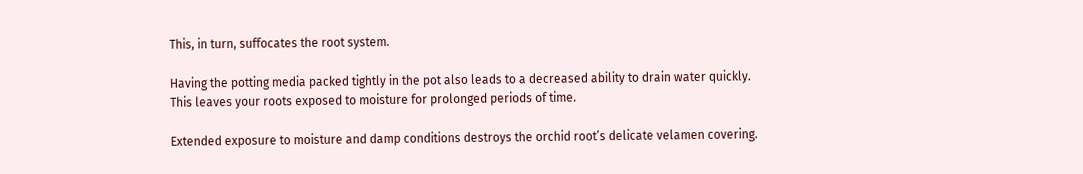This, in turn, suffocates the root system.

Having the potting media packed tightly in the pot also leads to a decreased ability to drain water quickly. This leaves your roots exposed to moisture for prolonged periods of time.

Extended exposure to moisture and damp conditions destroys the orchid root’s delicate velamen covering.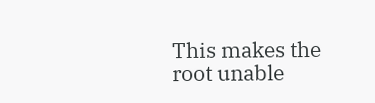This makes the root unable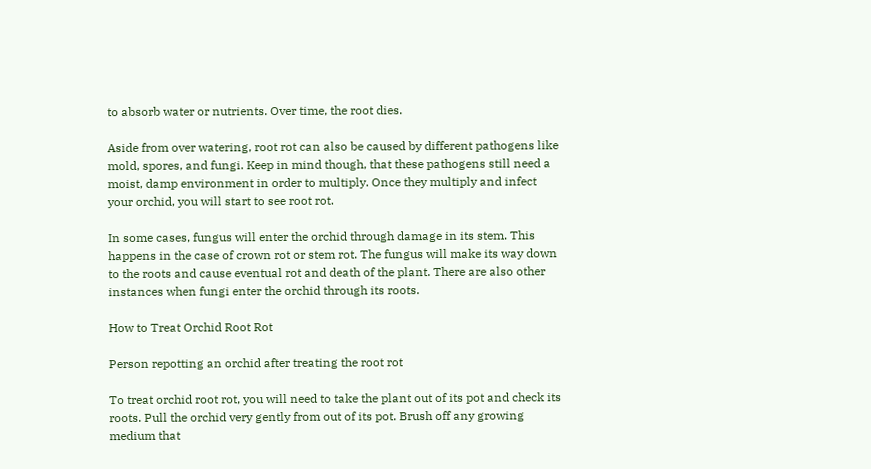to absorb water or nutrients. Over time, the root dies.

Aside from over watering, root rot can also be caused by different pathogens like mold, spores, and fungi. Keep in mind though, that these pathogens still need a moist, damp environment in order to multiply. Once they multiply and infect your orchid, you will start to see root rot.

In some cases, fungus will enter the orchid through damage in its stem. This happens in the case of crown rot or stem rot. The fungus will make its way down to the roots and cause eventual rot and death of the plant. There are also other instances when fungi enter the orchid through its roots.

How to Treat Orchid Root Rot

Person repotting an orchid after treating the root rot

To treat orchid root rot, you will need to take the plant out of its pot and check its roots. Pull the orchid very gently from out of its pot. Brush off any growing medium that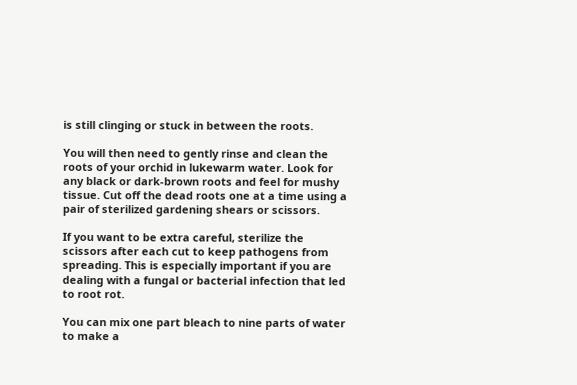is still clinging or stuck in between the roots.

You will then need to gently rinse and clean the roots of your orchid in lukewarm water. Look for any black or dark-brown roots and feel for mushy tissue. Cut off the dead roots one at a time using a pair of sterilized gardening shears or scissors.

If you want to be extra careful, sterilize the scissors after each cut to keep pathogens from spreading. This is especially important if you are dealing with a fungal or bacterial infection that led to root rot.

You can mix one part bleach to nine parts of water to make a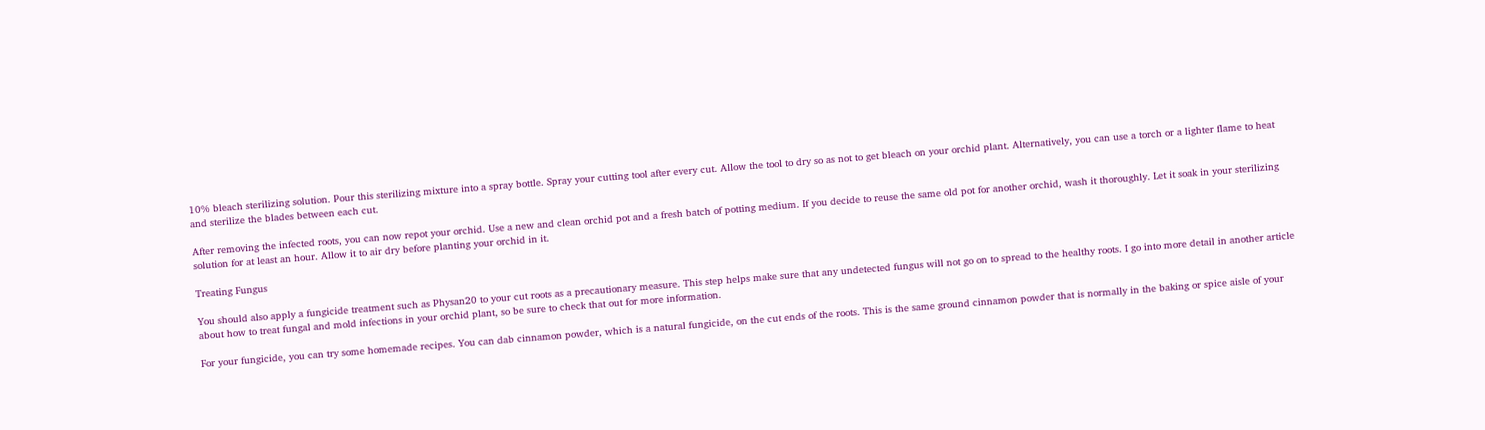10% bleach sterilizing solution. Pour this sterilizing mixture into a spray bottle. Spray your cutting tool after every cut. Allow the tool to dry so as not to get bleach on your orchid plant. Alternatively, you can use a torch or a lighter flame to heat and sterilize the blades between each cut.

After removing the infected roots, you can now repot your orchid. Use a new and clean orchid pot and a fresh batch of potting medium. If you decide to reuse the same old pot for another orchid, wash it thoroughly. Let it soak in your sterilizing solution for at least an hour. Allow it to air dry before planting your orchid in it.

Treating Fungus

You should also apply a fungicide treatment such as Physan20 to your cut roots as a precautionary measure. This step helps make sure that any undetected fungus will not go on to spread to the healthy roots. I go into more detail in another article about how to treat fungal and mold infections in your orchid plant, so be sure to check that out for more information.

For your fungicide, you can try some homemade recipes. You can dab cinnamon powder, which is a natural fungicide, on the cut ends of the roots. This is the same ground cinnamon powder that is normally in the baking or spice aisle of your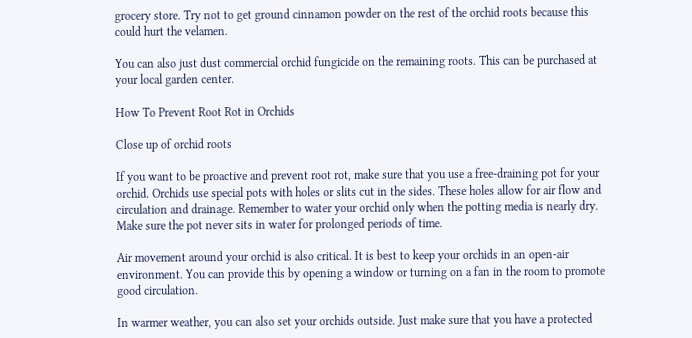grocery store. Try not to get ground cinnamon powder on the rest of the orchid roots because this could hurt the velamen.

You can also just dust commercial orchid fungicide on the remaining roots. This can be purchased at your local garden center.

How To Prevent Root Rot in Orchids

Close up of orchid roots

If you want to be proactive and prevent root rot, make sure that you use a free-draining pot for your orchid. Orchids use special pots with holes or slits cut in the sides. These holes allow for air flow and circulation and drainage. Remember to water your orchid only when the potting media is nearly dry. Make sure the pot never sits in water for prolonged periods of time.

Air movement around your orchid is also critical. It is best to keep your orchids in an open-air environment. You can provide this by opening a window or turning on a fan in the room to promote good circulation.

In warmer weather, you can also set your orchids outside. Just make sure that you have a protected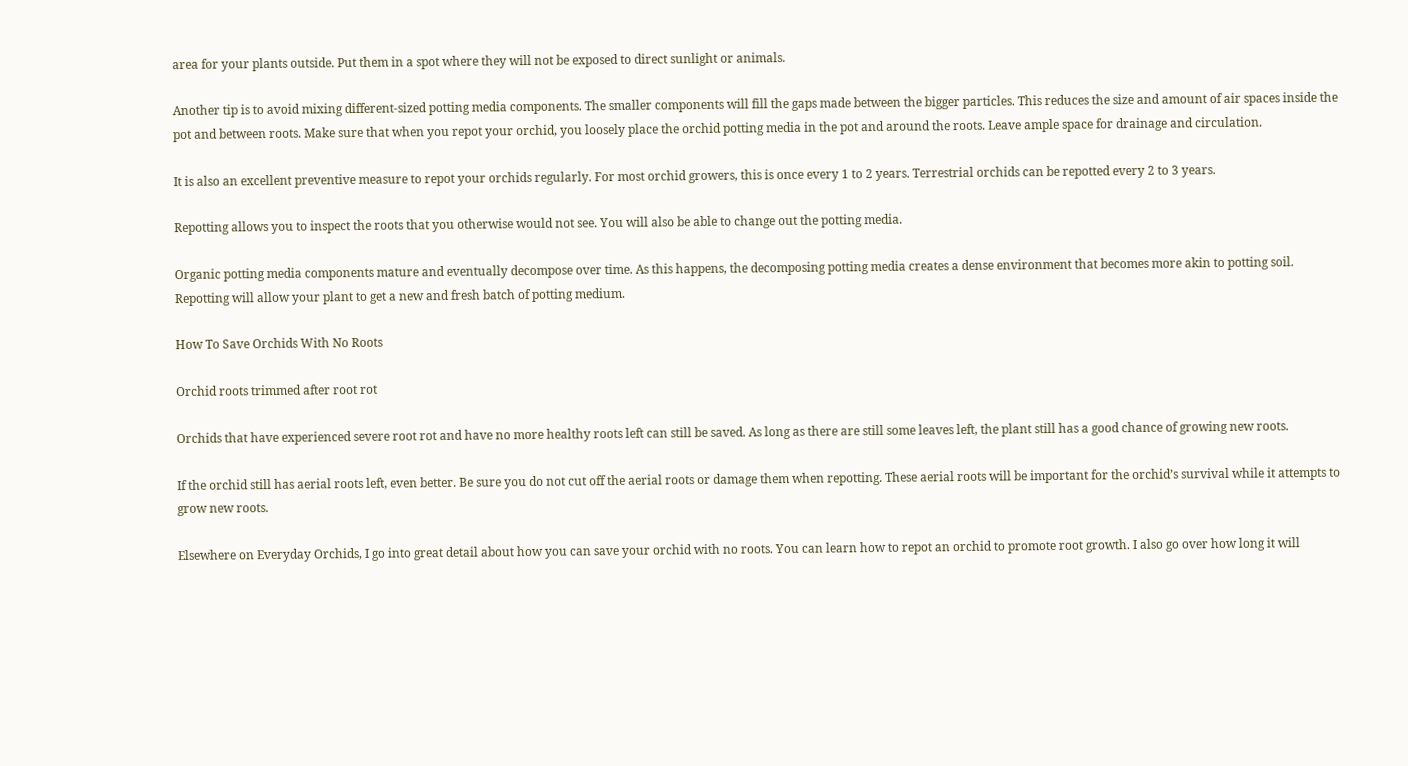area for your plants outside. Put them in a spot where they will not be exposed to direct sunlight or animals.

Another tip is to avoid mixing different-sized potting media components. The smaller components will fill the gaps made between the bigger particles. This reduces the size and amount of air spaces inside the pot and between roots. Make sure that when you repot your orchid, you loosely place the orchid potting media in the pot and around the roots. Leave ample space for drainage and circulation.

It is also an excellent preventive measure to repot your orchids regularly. For most orchid growers, this is once every 1 to 2 years. Terrestrial orchids can be repotted every 2 to 3 years.

Repotting allows you to inspect the roots that you otherwise would not see. You will also be able to change out the potting media.

Organic potting media components mature and eventually decompose over time. As this happens, the decomposing potting media creates a dense environment that becomes more akin to potting soil. Repotting will allow your plant to get a new and fresh batch of potting medium.

How To Save Orchids With No Roots

Orchid roots trimmed after root rot

Orchids that have experienced severe root rot and have no more healthy roots left can still be saved. As long as there are still some leaves left, the plant still has a good chance of growing new roots.

If the orchid still has aerial roots left, even better. Be sure you do not cut off the aerial roots or damage them when repotting. These aerial roots will be important for the orchid’s survival while it attempts to grow new roots.

Elsewhere on Everyday Orchids, I go into great detail about how you can save your orchid with no roots. You can learn how to repot an orchid to promote root growth. I also go over how long it will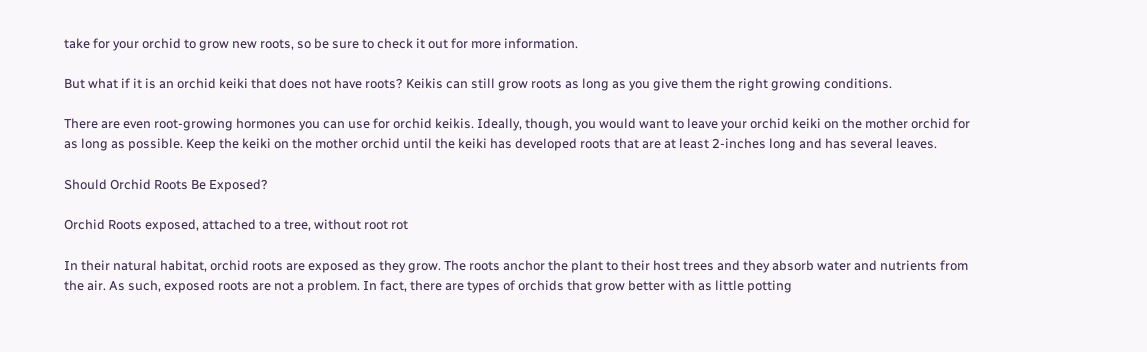take for your orchid to grow new roots, so be sure to check it out for more information.

But what if it is an orchid keiki that does not have roots? Keikis can still grow roots as long as you give them the right growing conditions.

There are even root-growing hormones you can use for orchid keikis. Ideally, though, you would want to leave your orchid keiki on the mother orchid for as long as possible. Keep the keiki on the mother orchid until the keiki has developed roots that are at least 2-inches long and has several leaves.

Should Orchid Roots Be Exposed?

Orchid Roots exposed, attached to a tree, without root rot

In their natural habitat, orchid roots are exposed as they grow. The roots anchor the plant to their host trees and they absorb water and nutrients from the air. As such, exposed roots are not a problem. In fact, there are types of orchids that grow better with as little potting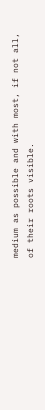medium as possible and with most, if not all, of their roots visible.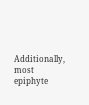Additionally, most epiphyte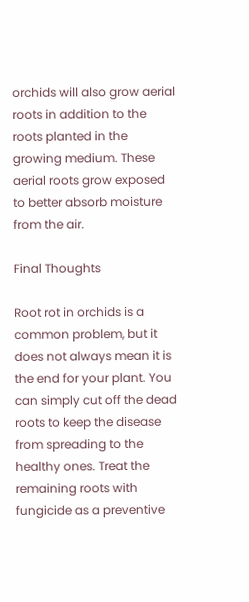orchids will also grow aerial roots in addition to the roots planted in the growing medium. These aerial roots grow exposed to better absorb moisture from the air.

Final Thoughts

Root rot in orchids is a common problem, but it does not always mean it is the end for your plant. You can simply cut off the dead roots to keep the disease from spreading to the healthy ones. Treat the remaining roots with fungicide as a preventive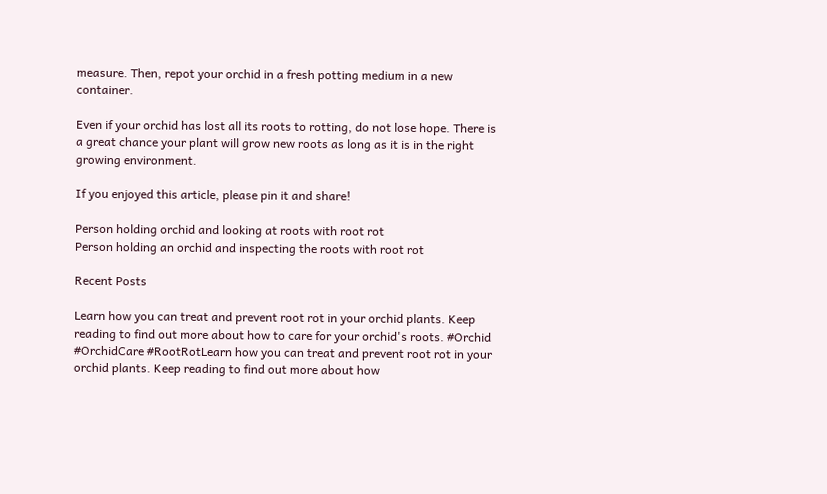measure. Then, repot your orchid in a fresh potting medium in a new container.

Even if your orchid has lost all its roots to rotting, do not lose hope. There is a great chance your plant will grow new roots as long as it is in the right growing environment.

If you enjoyed this article, please pin it and share!

Person holding orchid and looking at roots with root rot
Person holding an orchid and inspecting the roots with root rot

Recent Posts

Learn how you can treat and prevent root rot in your orchid plants. Keep reading to find out more about how to care for your orchid's roots. #Orchid #OrchidCare #RootRotLearn how you can treat and prevent root rot in your orchid plants. Keep reading to find out more about how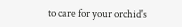to care for your orchid's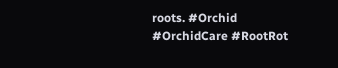roots. #Orchid #OrchidCare #RootRot